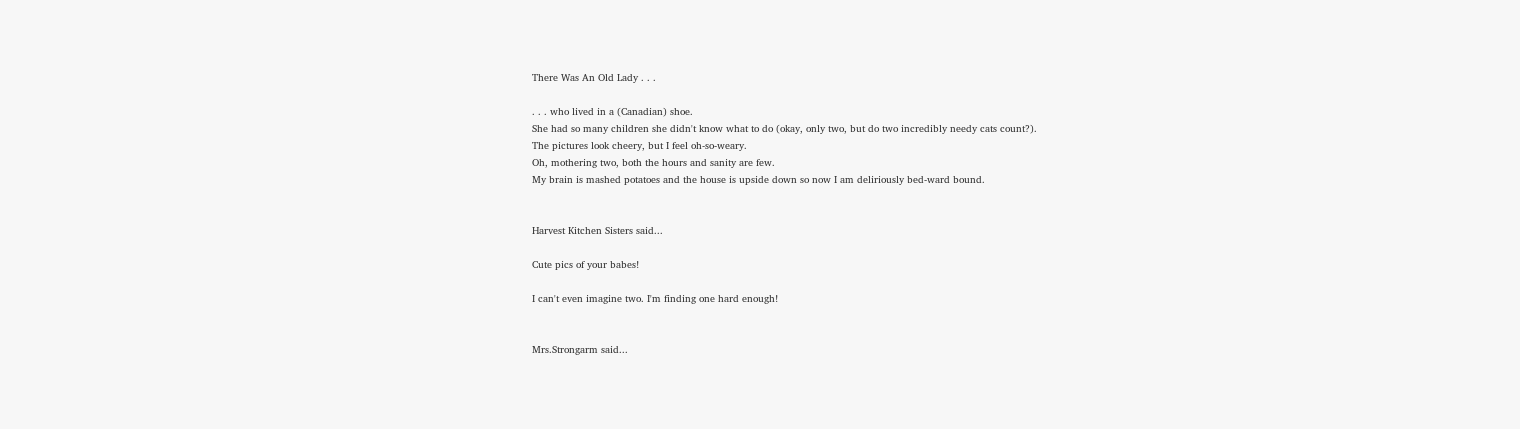There Was An Old Lady . . .

. . . who lived in a (Canadian) shoe.
She had so many children she didn't know what to do (okay, only two, but do two incredibly needy cats count?).
The pictures look cheery, but I feel oh-so-weary.
Oh, mothering two, both the hours and sanity are few.
My brain is mashed potatoes and the house is upside down so now I am deliriously bed-ward bound.


Harvest Kitchen Sisters said...

Cute pics of your babes!

I can't even imagine two. I'm finding one hard enough!


Mrs.Strongarm said...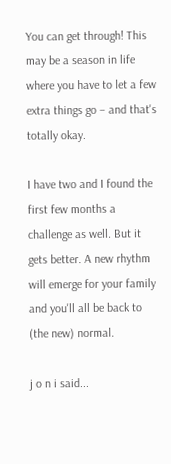You can get through! This may be a season in life where you have to let a few extra things go – and that's totally okay.

I have two and I found the first few months a challenge as well. But it gets better. A new rhythm will emerge for your family and you'll all be back to (the new) normal.

j o n i said...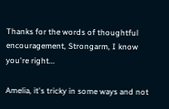Thanks for the words of thoughtful encouragement, Strongarm, I know you're right...

Amelia, it's tricky in some ways and not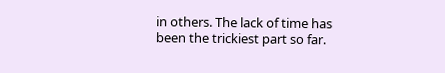in others. The lack of time has been the trickiest part so far.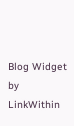Blog Widget by LinkWithin